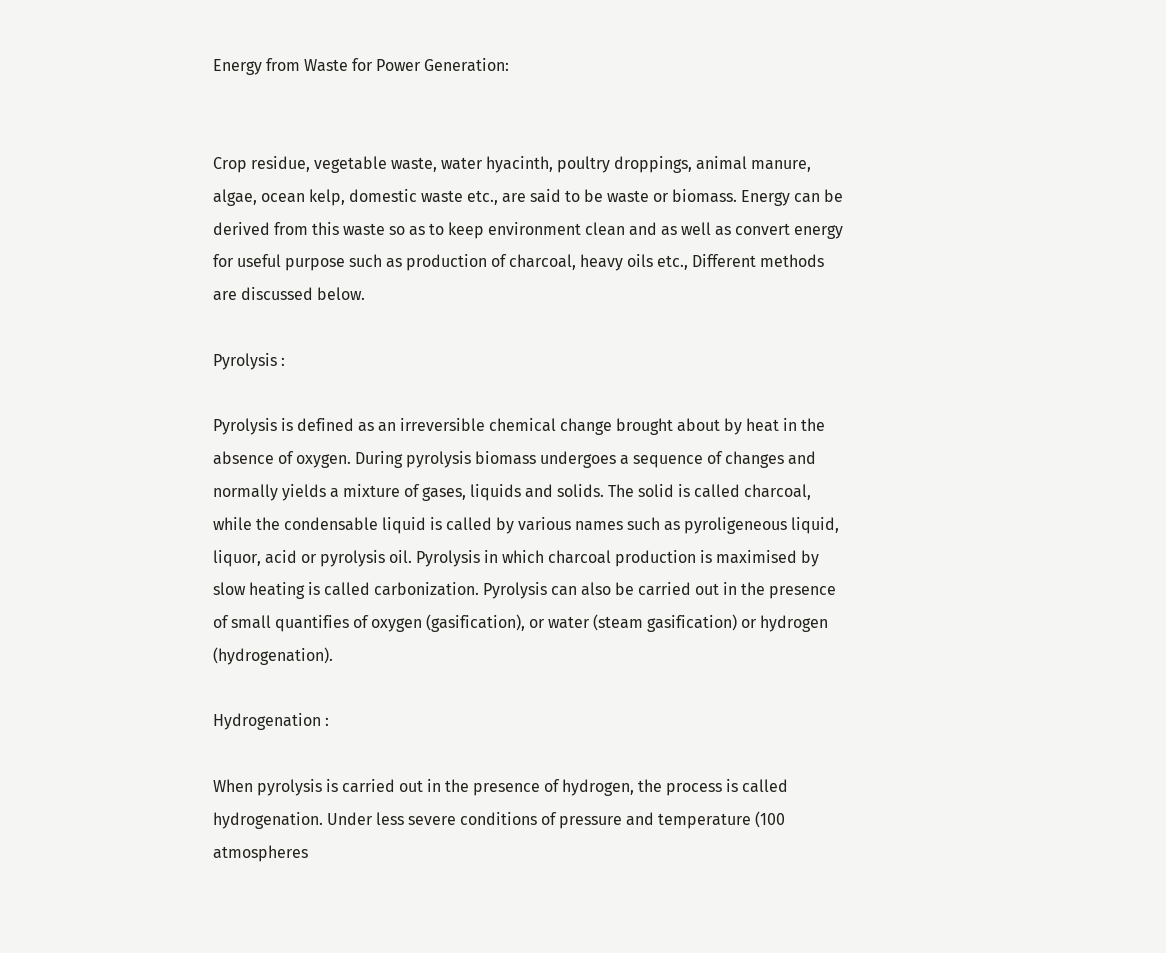Energy from Waste for Power Generation:


Crop residue, vegetable waste, water hyacinth, poultry droppings, animal manure, algae, ocean kelp, domestic waste etc., are said to be waste or biomass. Energy can be derived from this waste so as to keep environment clean and as well as convert energy for useful purpose such as production of charcoal, heavy oils etc., Different methods are discussed below.

Pyrolysis :

Pyrolysis is defined as an irreversible chemical change brought about by heat in the absence of oxygen. During pyrolysis biomass undergoes a sequence of changes and normally yields a mixture of gases, liquids and solids. The solid is called charcoal, while the condensable liquid is called by various names such as pyroligeneous liquid, liquor, acid or pyrolysis oil. Pyrolysis in which charcoal production is maximised by slow heating is called carbonization. Pyrolysis can also be carried out in the presence of small quantifies of oxygen (gasification), or water (steam gasification) or hydrogen (hydrogenation).

Hydrogenation :

When pyrolysis is carried out in the presence of hydrogen, the process is called hydrogenation. Under less severe conditions of pressure and temperature (100 atmospheres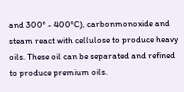and 300° - 400°C), carbonmonoxide and steam react with cellulose to produce heavy oils. These oil can be separated and refined to produce premium oils.